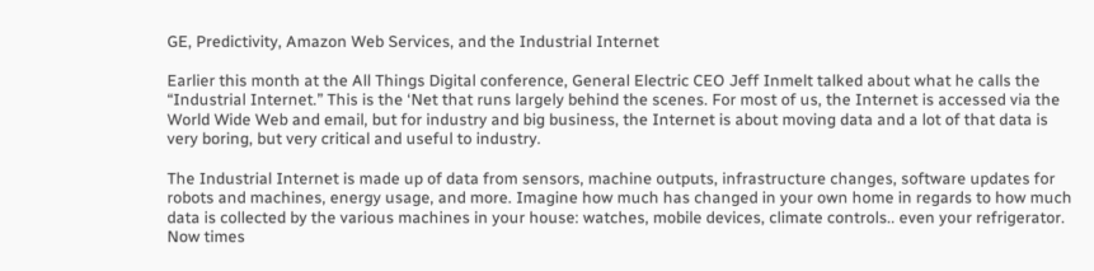GE, Predictivity, Amazon Web Services, and the Industrial Internet

Earlier this month at the All Things Digital conference, General Electric CEO Jeff Inmelt talked about what he calls the “Industrial Internet.” This is the ‘Net that runs largely behind the scenes. For most of us, the Internet is accessed via the World Wide Web and email, but for industry and big business, the Internet is about moving data and a lot of that data is very boring, but very critical and useful to industry.

The Industrial Internet is made up of data from sensors, machine outputs, infrastructure changes, software updates for robots and machines, energy usage, and more. Imagine how much has changed in your own home in regards to how much data is collected by the various machines in your house: watches, mobile devices, climate controls.. even your refrigerator. Now times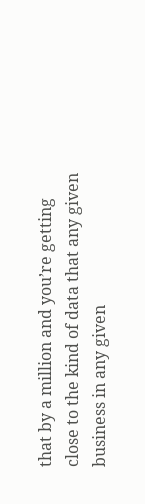that by a million and you’re getting close to the kind of data that any given business in any given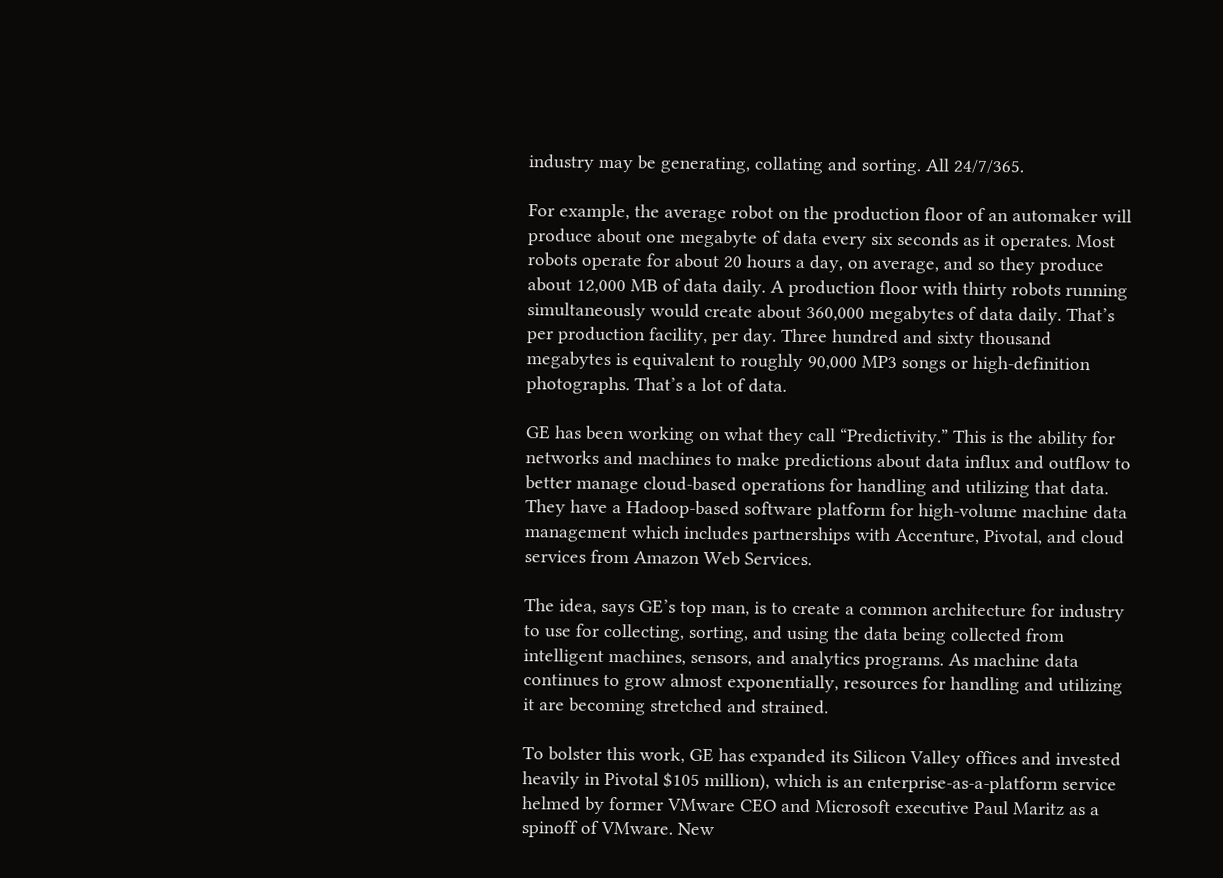industry may be generating, collating and sorting. All 24/7/365.

For example, the average robot on the production floor of an automaker will produce about one megabyte of data every six seconds as it operates. Most robots operate for about 20 hours a day, on average, and so they produce about 12,000 MB of data daily. A production floor with thirty robots running simultaneously would create about 360,000 megabytes of data daily. That’s per production facility, per day. Three hundred and sixty thousand megabytes is equivalent to roughly 90,000 MP3 songs or high-definition photographs. That’s a lot of data.

GE has been working on what they call “Predictivity.” This is the ability for networks and machines to make predictions about data influx and outflow to better manage cloud-based operations for handling and utilizing that data. They have a Hadoop-based software platform for high-volume machine data management which includes partnerships with Accenture, Pivotal, and cloud services from Amazon Web Services.

The idea, says GE’s top man, is to create a common architecture for industry to use for collecting, sorting, and using the data being collected from intelligent machines, sensors, and analytics programs. As machine data continues to grow almost exponentially, resources for handling and utilizing it are becoming stretched and strained.

To bolster this work, GE has expanded its Silicon Valley offices and invested heavily in Pivotal $105 million), which is an enterprise-as-a-platform service helmed by former VMware CEO and Microsoft executive Paul Maritz as a spinoff of VMware. New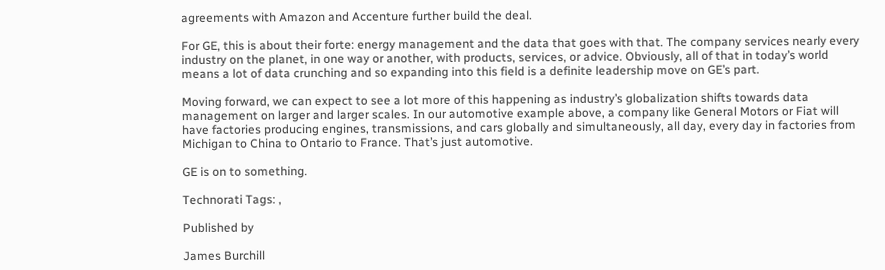agreements with Amazon and Accenture further build the deal.

For GE, this is about their forte: energy management and the data that goes with that. The company services nearly every industry on the planet, in one way or another, with products, services, or advice. Obviously, all of that in today’s world means a lot of data crunching and so expanding into this field is a definite leadership move on GE’s part.

Moving forward, we can expect to see a lot more of this happening as industry’s globalization shifts towards data management on larger and larger scales. In our automotive example above, a company like General Motors or Fiat will have factories producing engines, transmissions, and cars globally and simultaneously, all day, every day in factories from Michigan to China to Ontario to France. That’s just automotive.

GE is on to something.

Technorati Tags: ,

Published by

James Burchill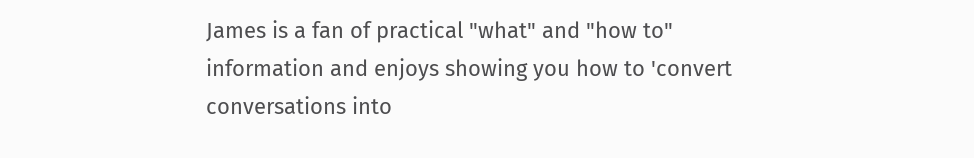James is a fan of practical "what" and "how to" information and enjoys showing you how to 'convert conversations into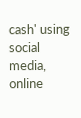cash' using social media, online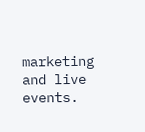marketing and live events.